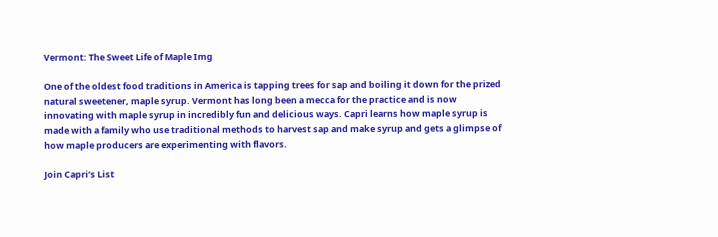Vermont: The Sweet Life of Maple Img

One of the oldest food traditions in America is tapping trees for sap and boiling it down for the prized natural sweetener, maple syrup. Vermont has long been a mecca for the practice and is now innovating with maple syrup in incredibly fun and delicious ways. Capri learns how maple syrup is made with a family who use traditional methods to harvest sap and make syrup and gets a glimpse of how maple producers are experimenting with flavors.

Join Capri’s List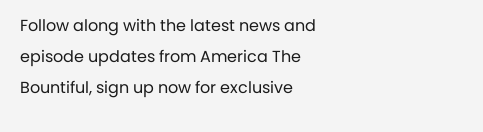Follow along with the latest news and episode updates from America The Bountiful, sign up now for exclusive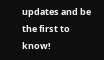updates and be the first to know!